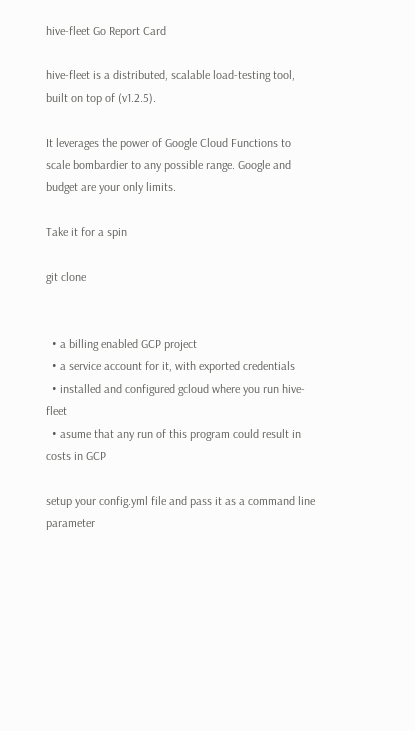hive-fleet Go Report Card

hive-fleet is a distributed, scalable load-testing tool, built on top of (v1.2.5).

It leverages the power of Google Cloud Functions to scale bombardier to any possible range. Google and budget are your only limits.

Take it for a spin

git clone


  • a billing enabled GCP project
  • a service account for it, with exported credentials
  • installed and configured gcloud where you run hive-fleet
  • asume that any run of this program could result in costs in GCP

setup your config.yml file and pass it as a command line parameter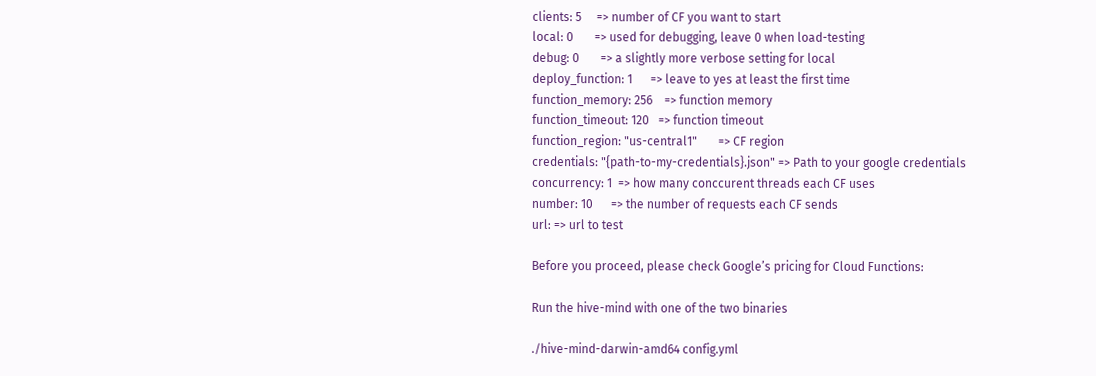clients: 5     => number of CF you want to start
local: 0       => used for debugging, leave 0 when load-testing
debug: 0       => a slightly more verbose setting for local
deploy_function: 1      => leave to yes at least the first time
function_memory: 256    => function memory
function_timeout: 120   => function timeout
function_region: "us-central1"       => CF region
credentials: "{path-to-my-credentials}.json" => Path to your google credentials
concurrency: 1  => how many conccurent threads each CF uses
number: 10      => the number of requests each CF sends
url: => url to test

Before you proceed, please check Google’s pricing for Cloud Functions:

Run the hive-mind with one of the two binaries

./hive-mind-darwin-amd64 config.yml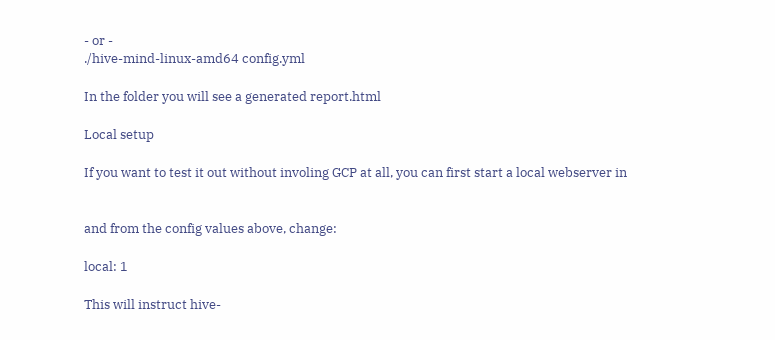- or -
./hive-mind-linux-amd64 config.yml

In the folder you will see a generated report.html

Local setup

If you want to test it out without involing GCP at all, you can first start a local webserver in


and from the config values above, change:

local: 1

This will instruct hive-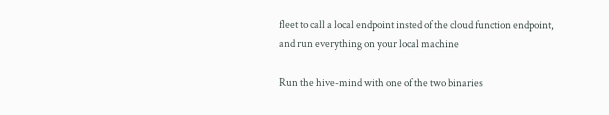fleet to call a local endpoint insted of the cloud function endpoint, and run everything on your local machine

Run the hive-mind with one of the two binaries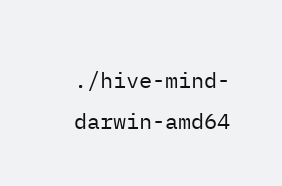./hive-mind-darwin-amd64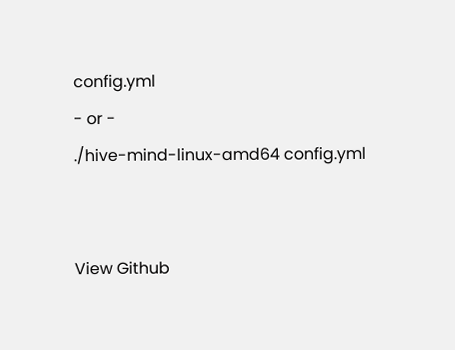config.yml
- or -
./hive-mind-linux-amd64 config.yml


View Github